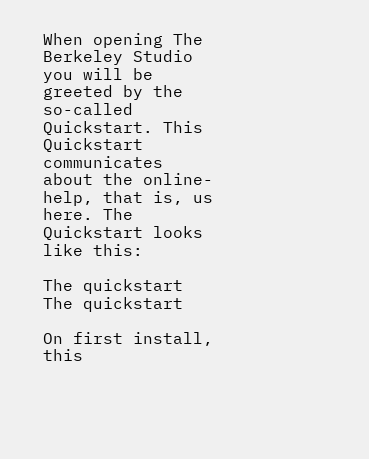When opening The Berkeley Studio you will be greeted by the so-called Quickstart. This Quickstart communicates about the online-help, that is, us here. The Quickstart looks like this:

The quickstart
The quickstart

On first install, this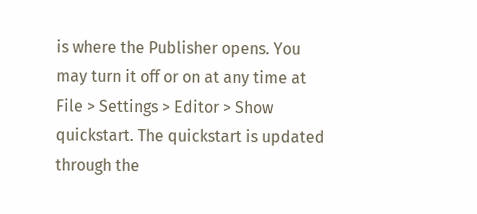is where the Publisher opens. You may turn it off or on at any time at File > Settings > Editor > Show quickstart. The quickstart is updated through the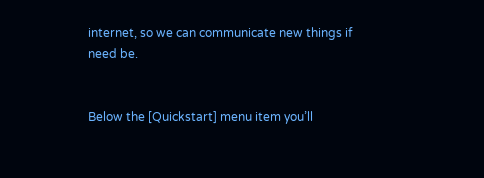internet, so we can communicate new things if need be.


Below the [Quickstart] menu item you’ll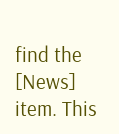find the [News] item. This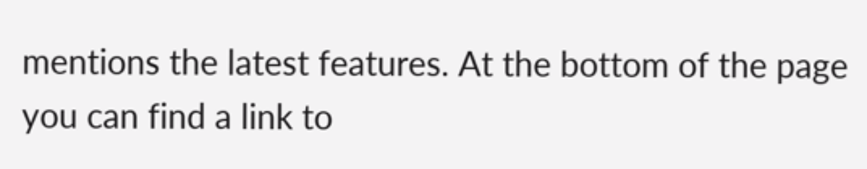mentions the latest features. At the bottom of the page you can find a link to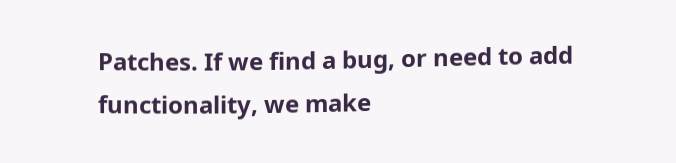Patches. If we find a bug, or need to add functionality, we make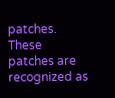patches. These patches are recognized as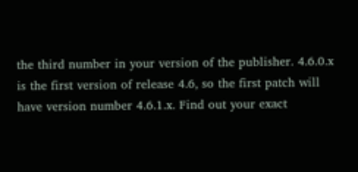the third number in your version of the publisher. 4.6.0.x is the first version of release 4.6, so the first patch will have version number 4.6.1.x. Find out your exact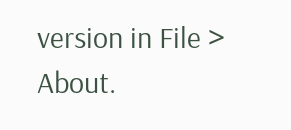version in File > About.